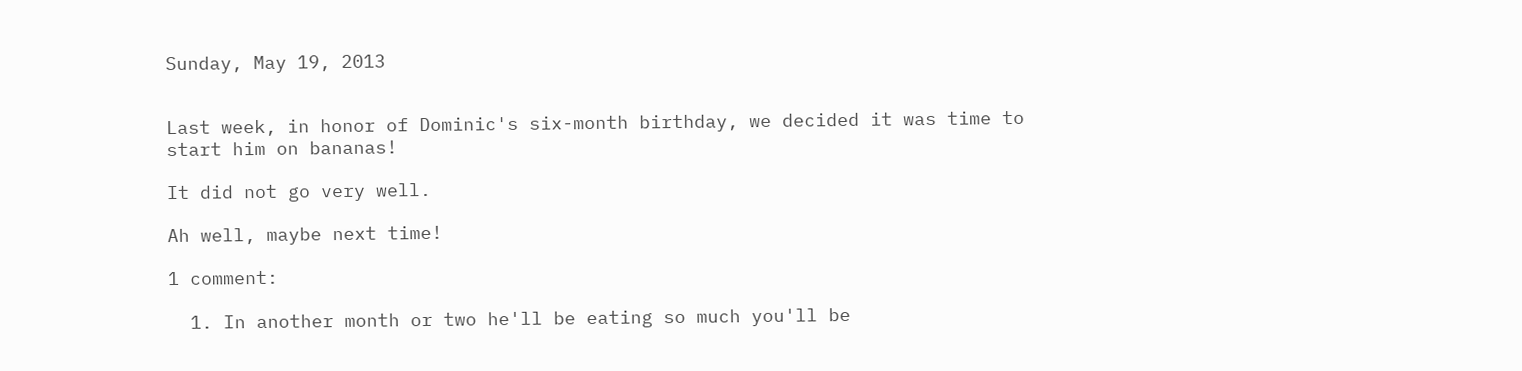Sunday, May 19, 2013


Last week, in honor of Dominic's six-month birthday, we decided it was time to start him on bananas!

It did not go very well.

Ah well, maybe next time!

1 comment:

  1. In another month or two he'll be eating so much you'll be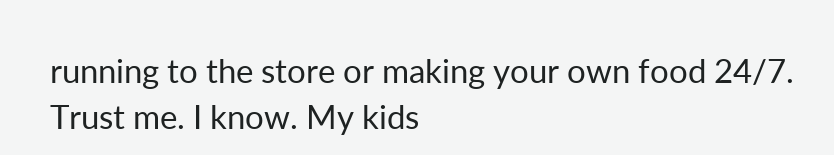running to the store or making your own food 24/7. Trust me. I know. My kids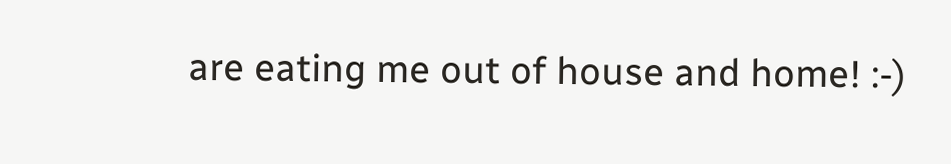are eating me out of house and home! :-)